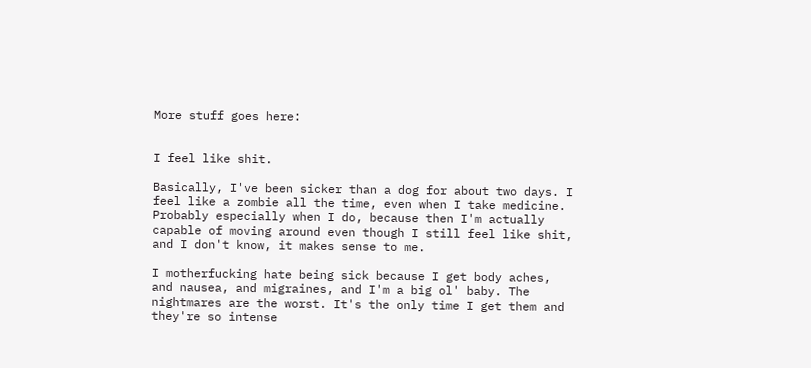More stuff goes here:


I feel like shit.

Basically, I've been sicker than a dog for about two days. I feel like a zombie all the time, even when I take medicine. Probably especially when I do, because then I'm actually capable of moving around even though I still feel like shit, and I don't know, it makes sense to me.

I motherfucking hate being sick because I get body aches, and nausea, and migraines, and I'm a big ol' baby. The nightmares are the worst. It's the only time I get them and they're so intense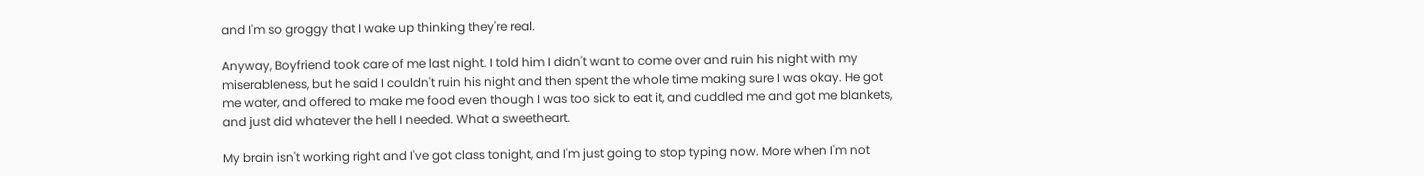and I'm so groggy that I wake up thinking they're real.

Anyway, Boyfriend took care of me last night. I told him I didn't want to come over and ruin his night with my miserableness, but he said I couldn't ruin his night and then spent the whole time making sure I was okay. He got me water, and offered to make me food even though I was too sick to eat it, and cuddled me and got me blankets, and just did whatever the hell I needed. What a sweetheart.

My brain isn't working right and I've got class tonight, and I'm just going to stop typing now. More when I'm not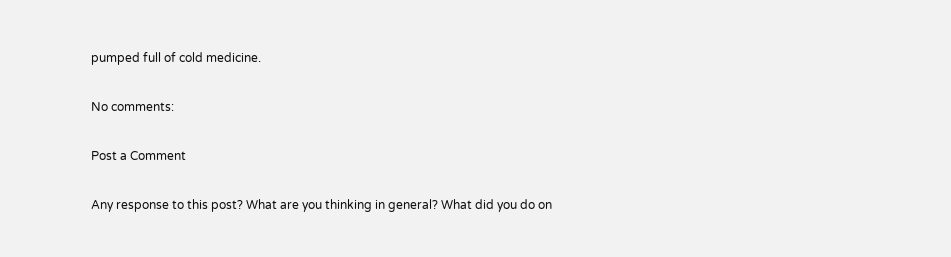pumped full of cold medicine.

No comments:

Post a Comment

Any response to this post? What are you thinking in general? What did you do on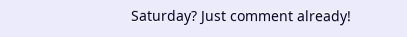Saturday? Just comment already!